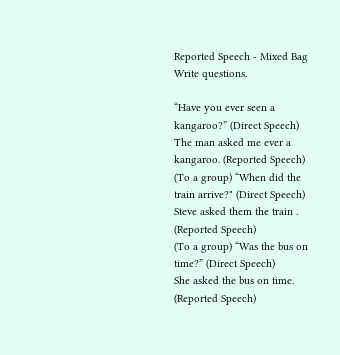Reported Speech - Mixed Bag
Write questions.

“Have you ever seen a kangaroo?” (Direct Speech)
The man asked me ever a kangaroo. (Reported Speech)
(To a group) “When did the train arrive?" (Direct Speech)
Steve asked them the train . (Reported Speech)
(To a group) “Was the bus on time?” (Direct Speech)
She asked the bus on time. (Reported Speech)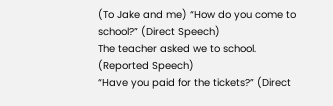(To Jake and me) “How do you come to school?” (Direct Speech)
The teacher asked we to school. (Reported Speech)
“Have you paid for the tickets?” (Direct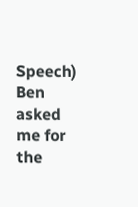Speech)
Ben asked me for the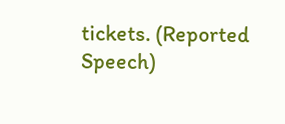tickets. (Reported Speech)